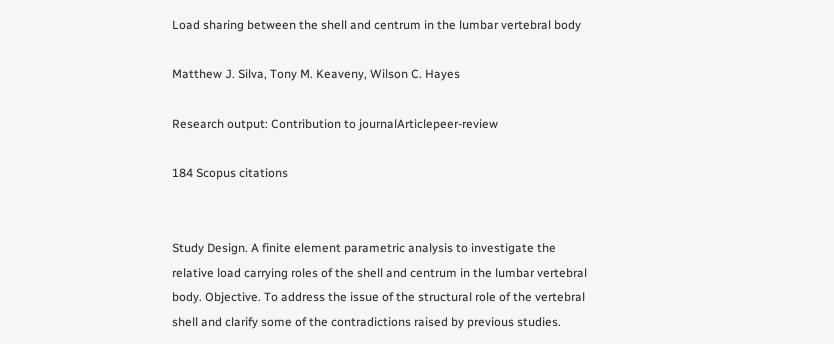Load sharing between the shell and centrum in the lumbar vertebral body

Matthew J. Silva, Tony M. Keaveny, Wilson C. Hayes

Research output: Contribution to journalArticlepeer-review

184 Scopus citations


Study Design. A finite element parametric analysis to investigate the relative load carrying roles of the shell and centrum in the lumbar vertebral body. Objective. To address the issue of the structural role of the vertebral shell and clarify some of the contradictions raised by previous studies.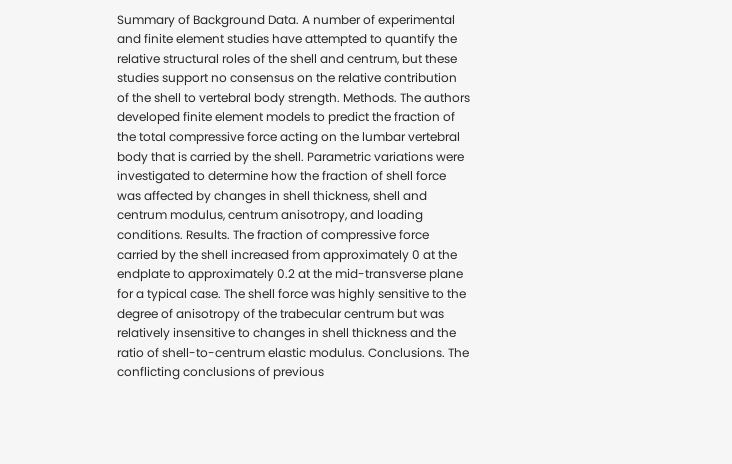Summary of Background Data. A number of experimental and finite element studies have attempted to quantify the relative structural roles of the shell and centrum, but these studies support no consensus on the relative contribution of the shell to vertebral body strength. Methods. The authors developed finite element models to predict the fraction of the total compressive force acting on the lumbar vertebral body that is carried by the shell. Parametric variations were investigated to determine how the fraction of shell force was affected by changes in shell thickness, shell and centrum modulus, centrum anisotropy, and loading conditions. Results. The fraction of compressive force carried by the shell increased from approximately 0 at the endplate to approximately 0.2 at the mid-transverse plane for a typical case. The shell force was highly sensitive to the degree of anisotropy of the trabecular centrum but was relatively insensitive to changes in shell thickness and the ratio of shell-to-centrum elastic modulus. Conclusions. The conflicting conclusions of previous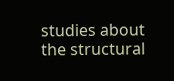studies about the structural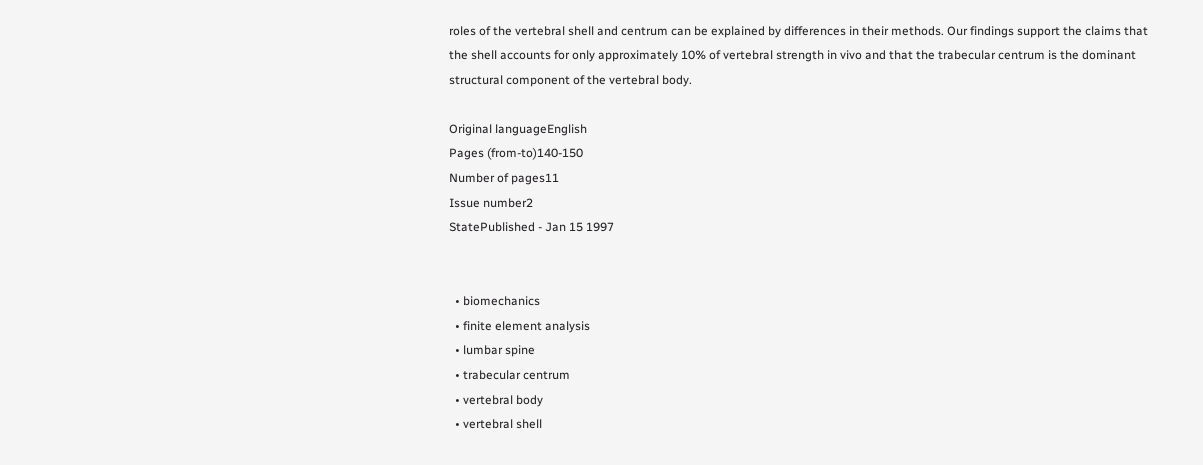roles of the vertebral shell and centrum can be explained by differences in their methods. Our findings support the claims that the shell accounts for only approximately 10% of vertebral strength in vivo and that the trabecular centrum is the dominant structural component of the vertebral body.

Original languageEnglish
Pages (from-to)140-150
Number of pages11
Issue number2
StatePublished - Jan 15 1997


  • biomechanics
  • finite element analysis
  • lumbar spine
  • trabecular centrum
  • vertebral body
  • vertebral shell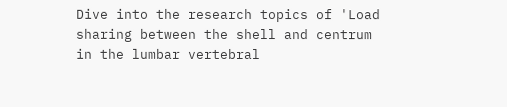Dive into the research topics of 'Load sharing between the shell and centrum in the lumbar vertebral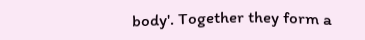body'. Together they form a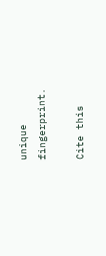unique fingerprint.

Cite this